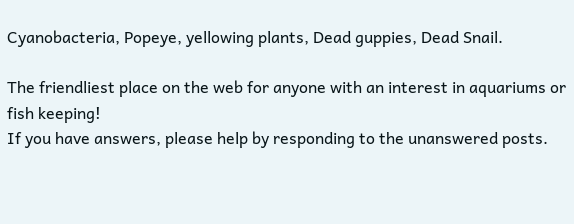Cyanobacteria, Popeye, yellowing plants, Dead guppies, Dead Snail.

The friendliest place on the web for anyone with an interest in aquariums or fish keeping!
If you have answers, please help by responding to the unanswered posts.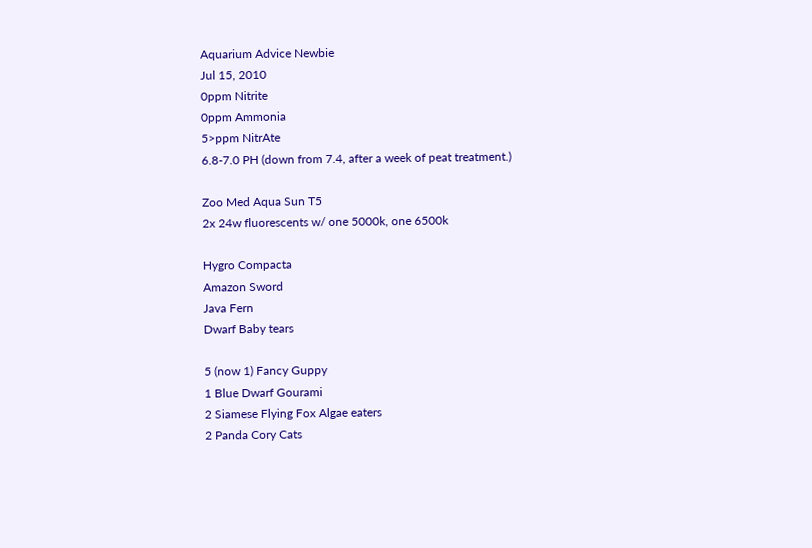Aquarium Advice Newbie
Jul 15, 2010
0ppm Nitrite
0ppm Ammonia
5>ppm NitrAte
6.8-7.0 PH (down from 7.4, after a week of peat treatment.)

Zoo Med Aqua Sun T5
2x 24w fluorescents w/ one 5000k, one 6500k

Hygro Compacta
Amazon Sword
Java Fern
Dwarf Baby tears

5 (now 1) Fancy Guppy
1 Blue Dwarf Gourami
2 Siamese Flying Fox Algae eaters
2 Panda Cory Cats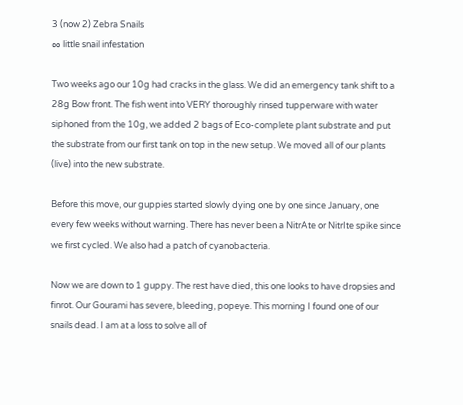3 (now 2) Zebra Snails
∞ little snail infestation

Two weeks ago our 10g had cracks in the glass. We did an emergency tank shift to a 28g Bow front. The fish went into VERY thoroughly rinsed tupperware with water siphoned from the 10g, we added 2 bags of Eco-complete plant substrate and put the substrate from our first tank on top in the new setup. We moved all of our plants (live) into the new substrate.

Before this move, our guppies started slowly dying one by one since January, one every few weeks without warning. There has never been a NitrAte or NitrIte spike since we first cycled. We also had a patch of cyanobacteria.

Now we are down to 1 guppy. The rest have died, this one looks to have dropsies and finrot. Our Gourami has severe, bleeding, popeye. This morning I found one of our snails dead. I am at a loss to solve all of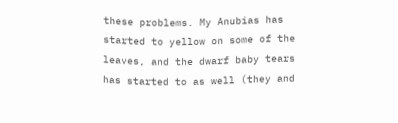these problems. My Anubias has started to yellow on some of the leaves, and the dwarf baby tears has started to as well (they and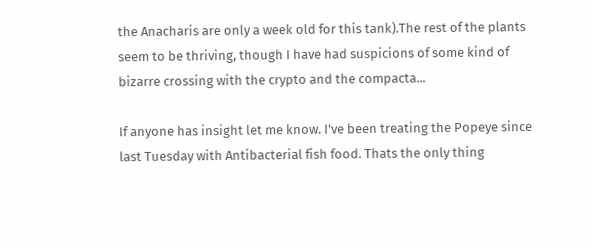the Anacharis are only a week old for this tank).The rest of the plants seem to be thriving, though I have had suspicions of some kind of bizarre crossing with the crypto and the compacta...

If anyone has insight let me know. I've been treating the Popeye since last Tuesday with Antibacterial fish food. Thats the only thing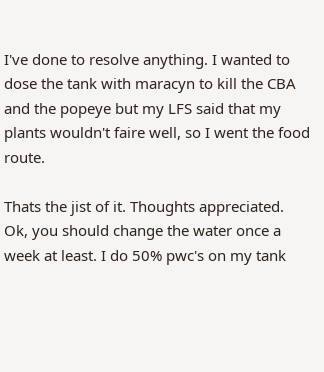I've done to resolve anything. I wanted to dose the tank with maracyn to kill the CBA and the popeye but my LFS said that my plants wouldn't faire well, so I went the food route.

Thats the jist of it. Thoughts appreciated.
Ok, you should change the water once a week at least. I do 50% pwc's on my tank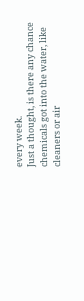every week.
Just a thought, is there any chance chemicals got into the water, like cleaners or air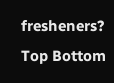fresheners?
Top Bottom